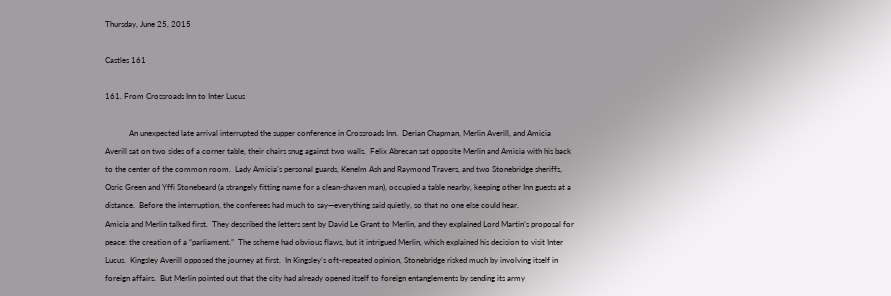Thursday, June 25, 2015

Castles 161

161. From Crossroads Inn to Inter Lucus

            An unexpected late arrival interrupted the supper conference in Crossroads Inn.  Derian Chapman, Merlin Averill, and Amicia Averill sat on two sides of a corner table, their chairs snug against two walls.  Felix Abrecan sat opposite Merlin and Amicia with his back to the center of the common room.  Lady Amicia’s personal guards, Kenelm Ash and Raymond Travers, and two Stonebridge sheriffs, Osric Green and Yffi Stonebeard (a strangely fitting name for a clean-shaven man), occupied a table nearby, keeping other Inn guests at a distance.  Before the interruption, the conferees had much to say—everything said quietly, so that no one else could hear.
Amicia and Merlin talked first.  They described the letters sent by David Le Grant to Merlin, and they explained Lord Martin’s proposal for peace: the creation of a “parliament.”  The scheme had obvious flaws, but it intrigued Merlin, which explained his decision to visit Inter Lucus.  Kingsley Averill opposed the journey at first.  In Kingsley’s oft-repeated opinion, Stonebridge risked much by involving itself in foreign affairs.  But Merlin pointed out that the city had already opened itself to foreign entanglements by sending its army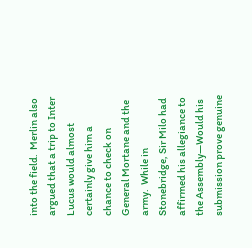into the field.  Merlin also argued that a trip to Inter Lucus would almost certainly give him a chance to check on General Mortane and the army.  While in Stonebridge, Sir Milo had affirmed his allegiance to the Assembly—Would his submission prove genuine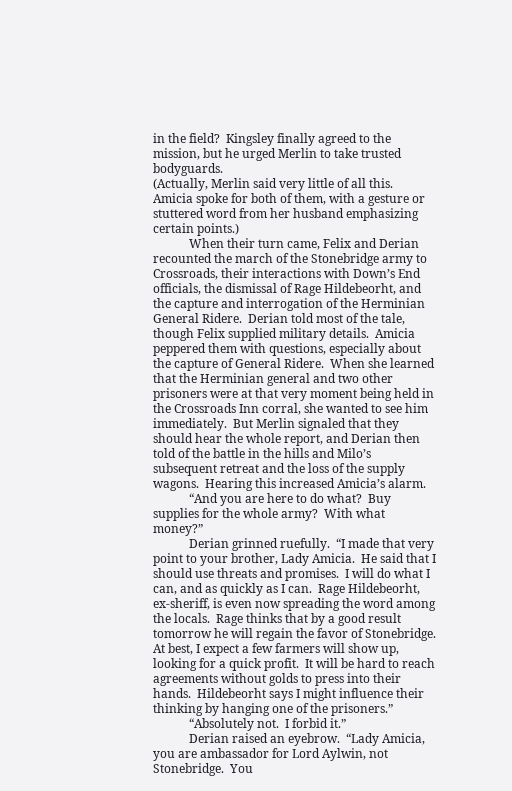in the field?  Kingsley finally agreed to the mission, but he urged Merlin to take trusted bodyguards.
(Actually, Merlin said very little of all this.  Amicia spoke for both of them, with a gesture or stuttered word from her husband emphasizing certain points.)
            When their turn came, Felix and Derian recounted the march of the Stonebridge army to Crossroads, their interactions with Down’s End officials, the dismissal of Rage Hildebeorht, and the capture and interrogation of the Herminian General Ridere.  Derian told most of the tale, though Felix supplied military details.  Amicia peppered them with questions, especially about the capture of General Ridere.  When she learned that the Herminian general and two other prisoners were at that very moment being held in the Crossroads Inn corral, she wanted to see him immediately.  But Merlin signaled that they should hear the whole report, and Derian then told of the battle in the hills and Milo’s subsequent retreat and the loss of the supply wagons.  Hearing this increased Amicia’s alarm.
            “And you are here to do what?  Buy supplies for the whole army?  With what money?”
            Derian grinned ruefully.  “I made that very point to your brother, Lady Amicia.  He said that I should use threats and promises.  I will do what I can, and as quickly as I can.  Rage Hildebeorht, ex-sheriff, is even now spreading the word among the locals.  Rage thinks that by a good result tomorrow he will regain the favor of Stonebridge.  At best, I expect a few farmers will show up, looking for a quick profit.  It will be hard to reach agreements without golds to press into their hands.  Hildebeorht says I might influence their thinking by hanging one of the prisoners.”
            “Absolutely not.  I forbid it.”
            Derian raised an eyebrow.  “Lady Amicia, you are ambassador for Lord Aylwin, not Stonebridge.  You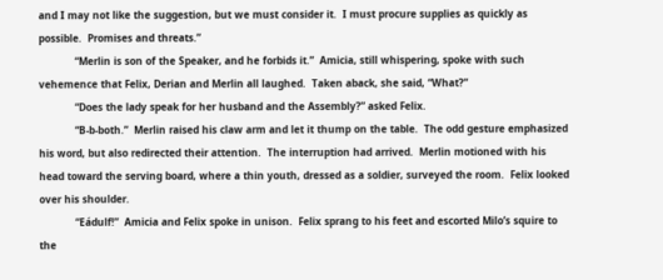and I may not like the suggestion, but we must consider it.  I must procure supplies as quickly as possible.  Promises and threats.”
            “Merlin is son of the Speaker, and he forbids it.”  Amicia, still whispering, spoke with such vehemence that Felix, Derian and Merlin all laughed.  Taken aback, she said, “What?”
            “Does the lady speak for her husband and the Assembly?” asked Felix.
            “B-b-both.”  Merlin raised his claw arm and let it thump on the table.  The odd gesture emphasized his word, but also redirected their attention.  The interruption had arrived.  Merlin motioned with his head toward the serving board, where a thin youth, dressed as a soldier, surveyed the room.  Felix looked over his shoulder.
            “Eádulf!”  Amicia and Felix spoke in unison.  Felix sprang to his feet and escorted Milo’s squire to the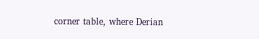corner table, where Derian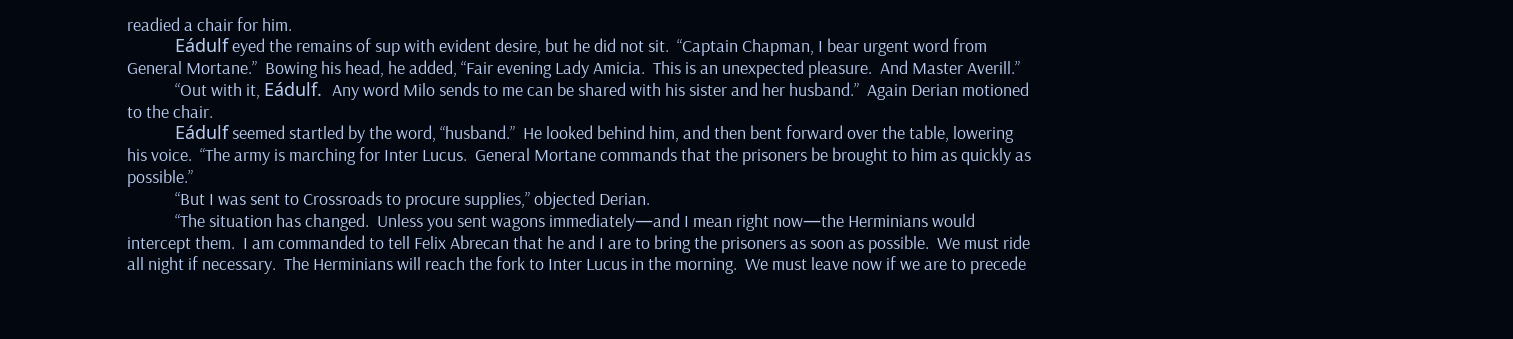readied a chair for him.
            Eádulf eyed the remains of sup with evident desire, but he did not sit.  “Captain Chapman, I bear urgent word from General Mortane.”  Bowing his head, he added, “Fair evening Lady Amicia.  This is an unexpected pleasure.  And Master Averill.”
            “Out with it, Eádulf.  Any word Milo sends to me can be shared with his sister and her husband.”  Again Derian motioned to the chair.
            Eádulf seemed startled by the word, “husband.”  He looked behind him, and then bent forward over the table, lowering his voice.  “The army is marching for Inter Lucus.  General Mortane commands that the prisoners be brought to him as quickly as possible.”
            “But I was sent to Crossroads to procure supplies,” objected Derian.
            “The situation has changed.  Unless you sent wagons immediately—and I mean right now—the Herminians would intercept them.  I am commanded to tell Felix Abrecan that he and I are to bring the prisoners as soon as possible.  We must ride all night if necessary.  The Herminians will reach the fork to Inter Lucus in the morning.  We must leave now if we are to precede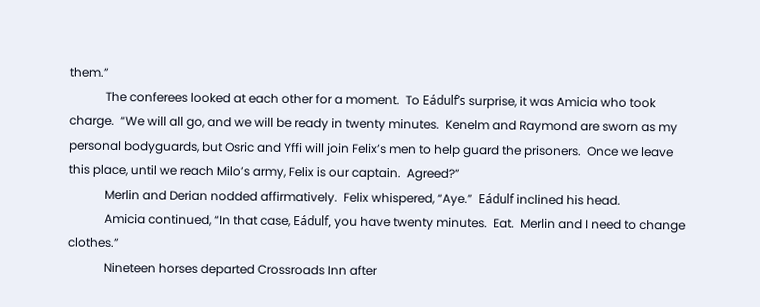them.”
            The conferees looked at each other for a moment.  To Eádulf’s surprise, it was Amicia who took charge.  “We will all go, and we will be ready in twenty minutes.  Kenelm and Raymond are sworn as my personal bodyguards, but Osric and Yffi will join Felix’s men to help guard the prisoners.  Once we leave this place, until we reach Milo’s army, Felix is our captain.  Agreed?”
            Merlin and Derian nodded affirmatively.  Felix whispered, “Aye.”  Eádulf inclined his head.
            Amicia continued, “In that case, Eádulf, you have twenty minutes.  Eat.  Merlin and I need to change clothes.”
            Nineteen horses departed Crossroads Inn after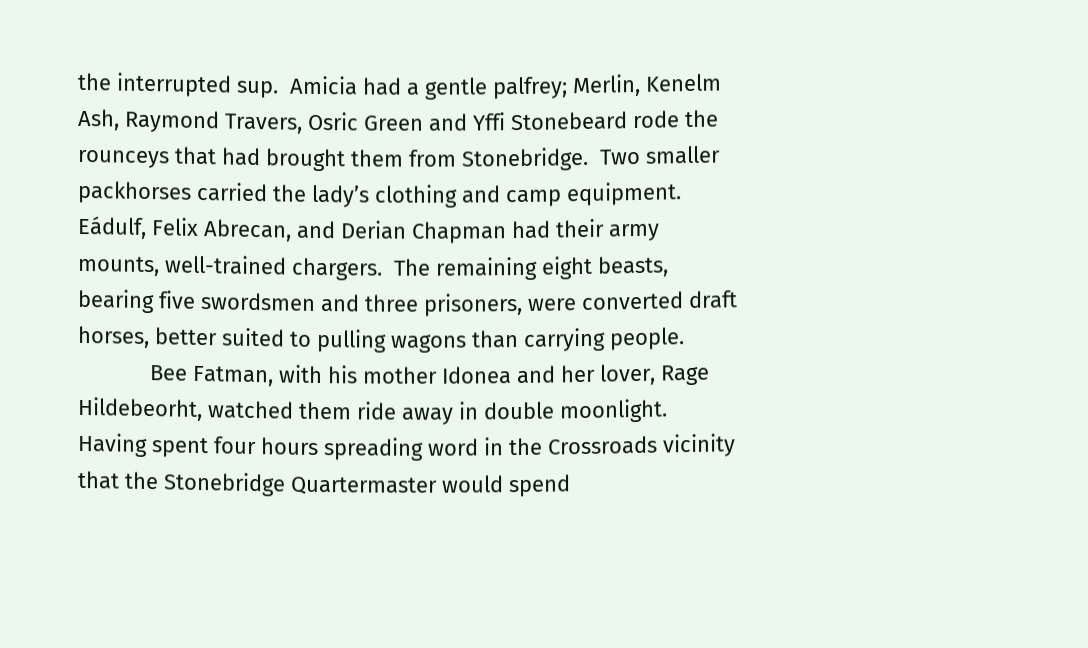the interrupted sup.  Amicia had a gentle palfrey; Merlin, Kenelm Ash, Raymond Travers, Osric Green and Yffi Stonebeard rode the rounceys that had brought them from Stonebridge.  Two smaller packhorses carried the lady’s clothing and camp equipment.  Eádulf, Felix Abrecan, and Derian Chapman had their army mounts, well-trained chargers.  The remaining eight beasts, bearing five swordsmen and three prisoners, were converted draft horses, better suited to pulling wagons than carrying people.
            Bee Fatman, with his mother Idonea and her lover, Rage Hildebeorht, watched them ride away in double moonlight.  Having spent four hours spreading word in the Crossroads vicinity that the Stonebridge Quartermaster would spend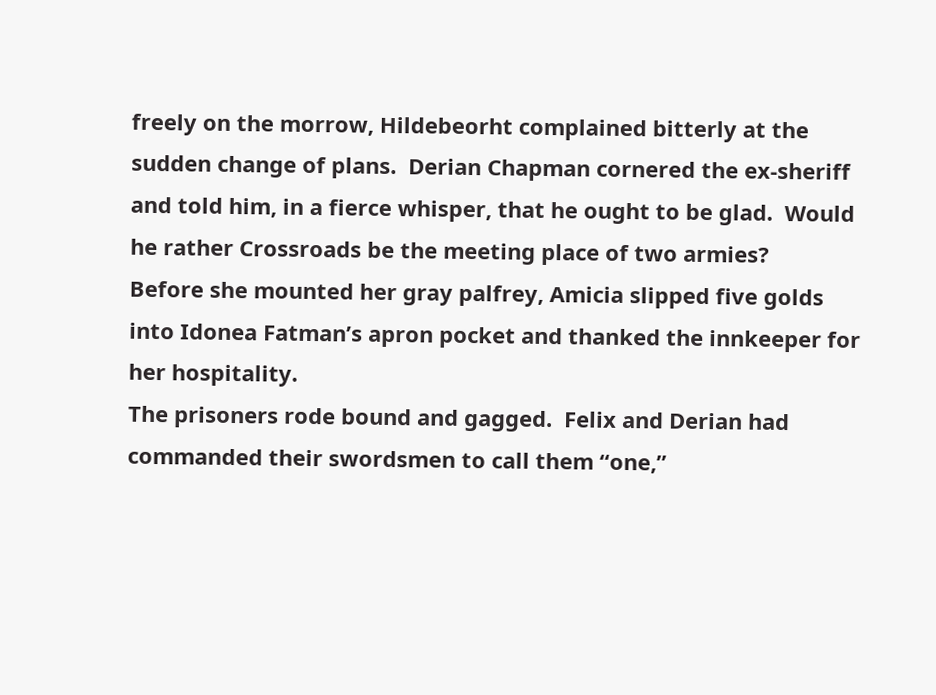freely on the morrow, Hildebeorht complained bitterly at the sudden change of plans.  Derian Chapman cornered the ex-sheriff and told him, in a fierce whisper, that he ought to be glad.  Would he rather Crossroads be the meeting place of two armies?
Before she mounted her gray palfrey, Amicia slipped five golds into Idonea Fatman’s apron pocket and thanked the innkeeper for her hospitality.
The prisoners rode bound and gagged.  Felix and Derian had commanded their swordsmen to call them “one,”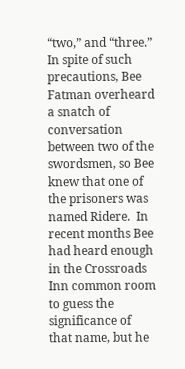“two,” and “three.”  In spite of such precautions, Bee Fatman overheard a snatch of conversation between two of the swordsmen, so Bee knew that one of the prisoners was named Ridere.  In recent months Bee had heard enough in the Crossroads Inn common room to guess the significance of that name, but he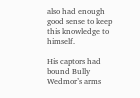also had enough good sense to keep this knowledge to himself.

His captors had bound Bully Wedmor’s arms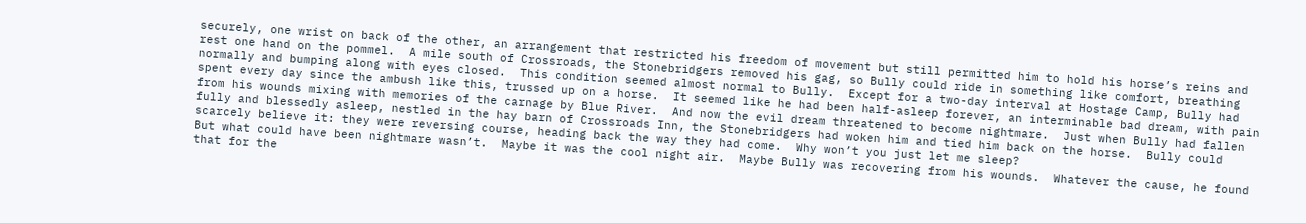securely, one wrist on back of the other, an arrangement that restricted his freedom of movement but still permitted him to hold his horse’s reins and rest one hand on the pommel.  A mile south of Crossroads, the Stonebridgers removed his gag, so Bully could ride in something like comfort, breathing normally and bumping along with eyes closed.  This condition seemed almost normal to Bully.  Except for a two-day interval at Hostage Camp, Bully had spent every day since the ambush like this, trussed up on a horse.  It seemed like he had been half-asleep forever, an interminable bad dream, with pain from his wounds mixing with memories of the carnage by Blue River.  And now the evil dream threatened to become nightmare.  Just when Bully had fallen fully and blessedly asleep, nestled in the hay barn of Crossroads Inn, the Stonebridgers had woken him and tied him back on the horse.  Bully could scarcely believe it: they were reversing course, heading back the way they had come.  Why won’t you just let me sleep?
But what could have been nightmare wasn’t.  Maybe it was the cool night air.  Maybe Bully was recovering from his wounds.  Whatever the cause, he found that for the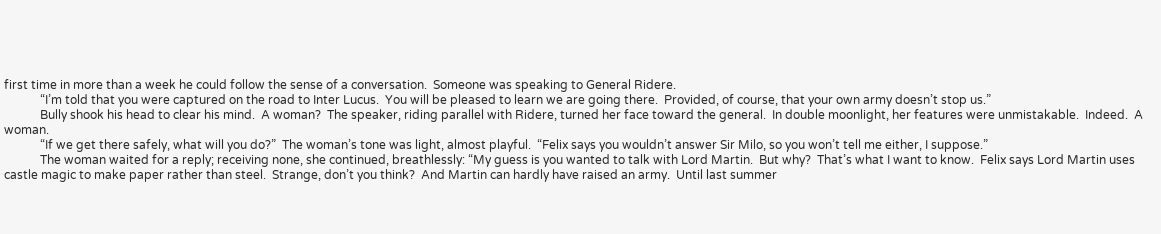first time in more than a week he could follow the sense of a conversation.  Someone was speaking to General Ridere.
            “I’m told that you were captured on the road to Inter Lucus.  You will be pleased to learn we are going there.  Provided, of course, that your own army doesn’t stop us.”
            Bully shook his head to clear his mind.  A woman?  The speaker, riding parallel with Ridere, turned her face toward the general.  In double moonlight, her features were unmistakable.  Indeed.  A woman.
            “If we get there safely, what will you do?”  The woman’s tone was light, almost playful.  “Felix says you wouldn’t answer Sir Milo, so you won’t tell me either, I suppose.”
            The woman waited for a reply; receiving none, she continued, breathlessly: “My guess is you wanted to talk with Lord Martin.  But why?  That’s what I want to know.  Felix says Lord Martin uses castle magic to make paper rather than steel.  Strange, don’t you think?  And Martin can hardly have raised an army.  Until last summer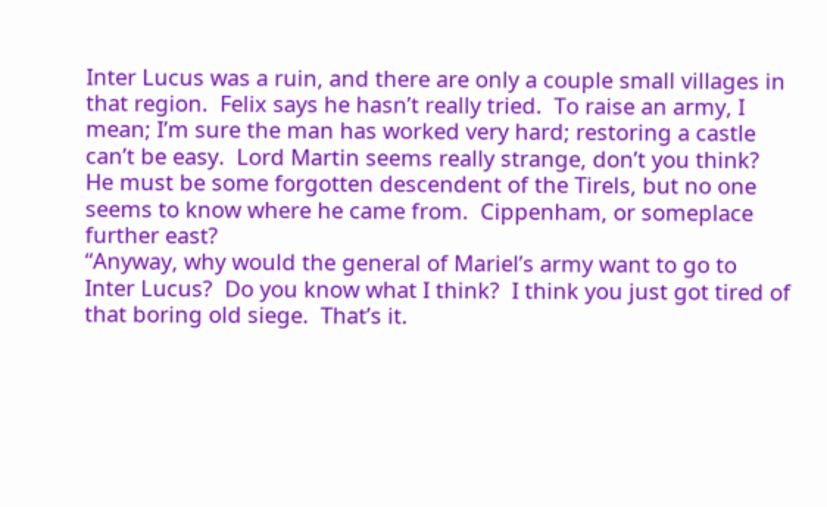Inter Lucus was a ruin, and there are only a couple small villages in that region.  Felix says he hasn’t really tried.  To raise an army, I mean; I’m sure the man has worked very hard; restoring a castle can’t be easy.  Lord Martin seems really strange, don’t you think?  He must be some forgotten descendent of the Tirels, but no one seems to know where he came from.  Cippenham, or someplace further east?
“Anyway, why would the general of Mariel’s army want to go to Inter Lucus?  Do you know what I think?  I think you just got tired of that boring old siege.  That’s it.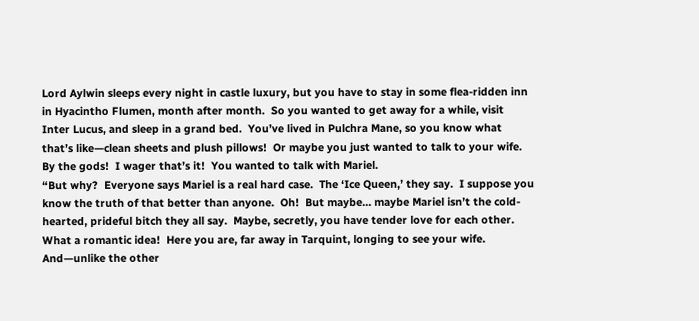Lord Aylwin sleeps every night in castle luxury, but you have to stay in some flea-ridden inn in Hyacintho Flumen, month after month.  So you wanted to get away for a while, visit Inter Lucus, and sleep in a grand bed.  You’ve lived in Pulchra Mane, so you know what that’s like—clean sheets and plush pillows!  Or maybe you just wanted to talk to your wife.  By the gods!  I wager that’s it!  You wanted to talk with Mariel.
“But why?  Everyone says Mariel is a real hard case.  The ‘Ice Queen,’ they say.  I suppose you know the truth of that better than anyone.  Oh!  But maybe… maybe Mariel isn’t the cold-hearted, prideful bitch they all say.  Maybe, secretly, you have tender love for each other.  What a romantic idea!  Here you are, far away in Tarquint, longing to see your wife.  And—unlike the other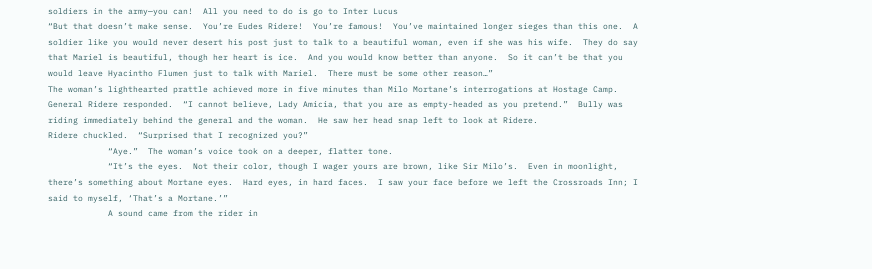soldiers in the army—you can!  All you need to do is go to Inter Lucus
“But that doesn’t make sense.  You’re Eudes Ridere!  You’re famous!  You’ve maintained longer sieges than this one.  A soldier like you would never desert his post just to talk to a beautiful woman, even if she was his wife.  They do say that Mariel is beautiful, though her heart is ice.  And you would know better than anyone.  So it can’t be that you would leave Hyacintho Flumen just to talk with Mariel.  There must be some other reason…”
The woman’s lighthearted prattle achieved more in five minutes than Milo Mortane’s interrogations at Hostage Camp.  General Ridere responded.  “I cannot believe, Lady Amicia, that you are as empty-headed as you pretend.”  Bully was riding immediately behind the general and the woman.  He saw her head snap left to look at Ridere.
Ridere chuckled.  “Surprised that I recognized you?”
            “Aye.”  The woman’s voice took on a deeper, flatter tone.
            “It’s the eyes.  Not their color, though I wager yours are brown, like Sir Milo’s.  Even in moonlight, there’s something about Mortane eyes.  Hard eyes, in hard faces.  I saw your face before we left the Crossroads Inn; I said to myself, ‘That’s a Mortane.’”
            A sound came from the rider in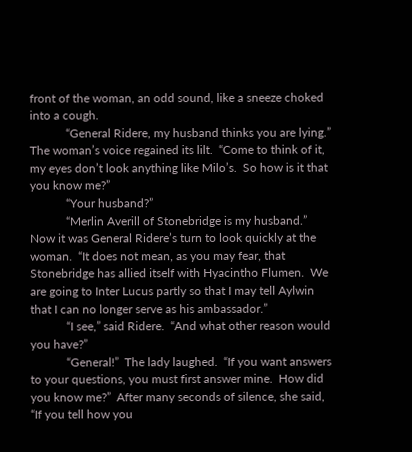front of the woman, an odd sound, like a sneeze choked into a cough.
            “General Ridere, my husband thinks you are lying.”  The woman’s voice regained its lilt.  “Come to think of it, my eyes don’t look anything like Milo’s.  So how is it that you know me?”
            “Your husband?”
            “Merlin Averill of Stonebridge is my husband.”  Now it was General Ridere’s turn to look quickly at the woman.  “It does not mean, as you may fear, that Stonebridge has allied itself with Hyacintho Flumen.  We are going to Inter Lucus partly so that I may tell Aylwin that I can no longer serve as his ambassador.”
            “I see,” said Ridere.  “And what other reason would you have?”
            “General!”  The lady laughed.  “If you want answers to your questions, you must first answer mine.  How did you know me?”  After many seconds of silence, she said, “If you tell how you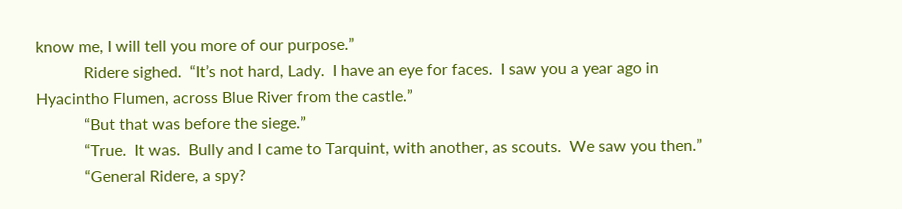know me, I will tell you more of our purpose.”
            Ridere sighed.  “It’s not hard, Lady.  I have an eye for faces.  I saw you a year ago in Hyacintho Flumen, across Blue River from the castle.”
            “But that was before the siege.”
            “True.  It was.  Bully and I came to Tarquint, with another, as scouts.  We saw you then.”
            “General Ridere, a spy?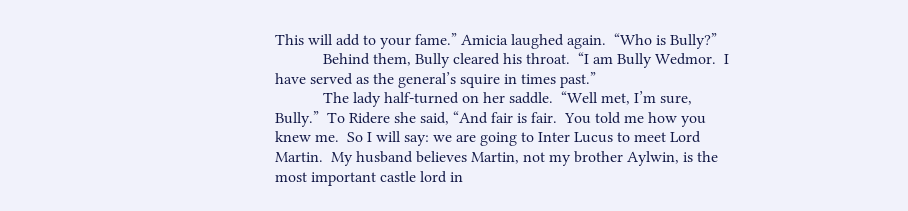This will add to your fame.” Amicia laughed again.  “Who is Bully?”
            Behind them, Bully cleared his throat.  “I am Bully Wedmor.  I have served as the general’s squire in times past.”
            The lady half-turned on her saddle.  “Well met, I’m sure, Bully.”  To Ridere she said, “And fair is fair.  You told me how you knew me.  So I will say: we are going to Inter Lucus to meet Lord Martin.  My husband believes Martin, not my brother Aylwin, is the most important castle lord in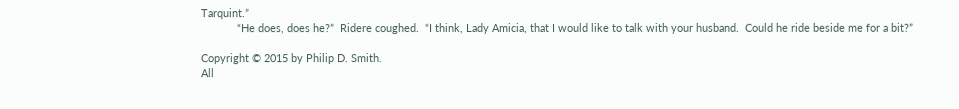Tarquint.”
            “He does, does he?”  Ridere coughed.  “I think, Lady Amicia, that I would like to talk with your husband.  Could he ride beside me for a bit?”

Copyright © 2015 by Philip D. Smith.
All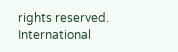rights reserved.  International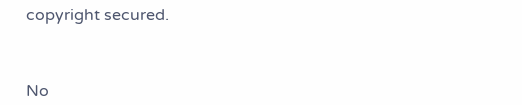copyright secured.



No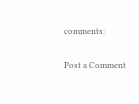comments:

Post a Comment